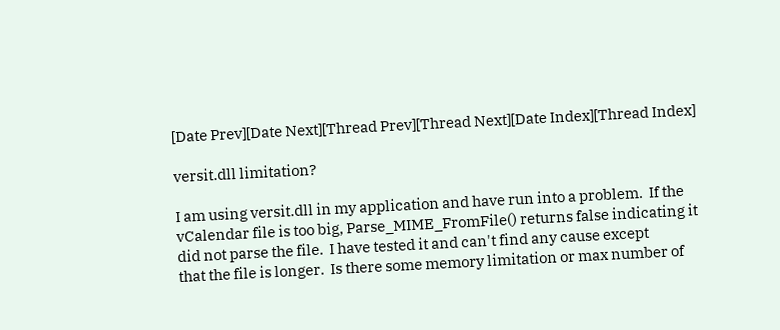[Date Prev][Date Next][Thread Prev][Thread Next][Date Index][Thread Index]

versit.dll limitation?

I am using versit.dll in my application and have run into a problem.  If the
vCalendar file is too big, Parse_MIME_FromFile() returns false indicating it
did not parse the file.  I have tested it and can't find any cause except
that the file is longer.  Is there some memory limitation or max number of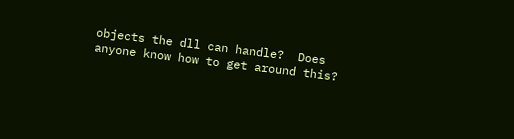objects the dll can handle?  Does anyone know how to get around this?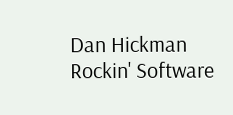Dan Hickman
Rockin' Software